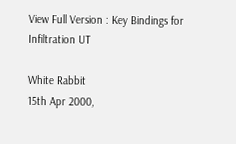View Full Version : Key Bindings for Infiltration UT

White Rabbit
15th Apr 2000,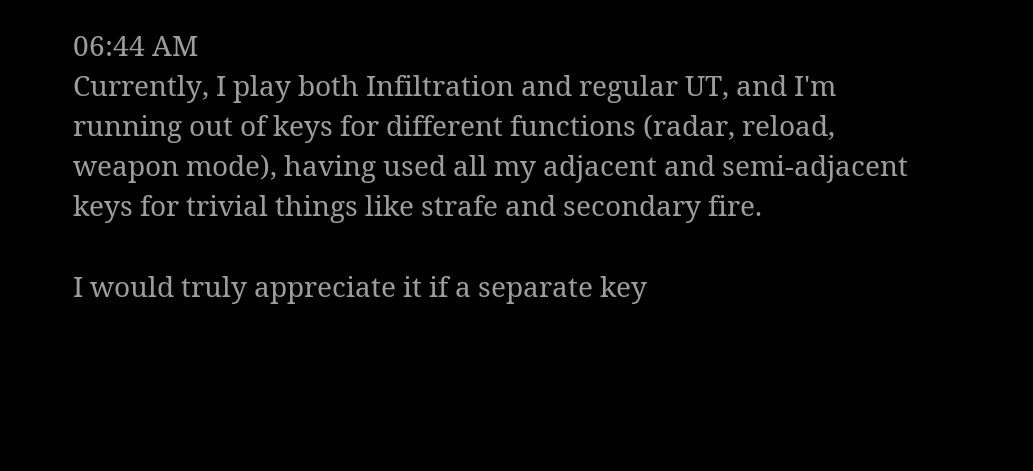06:44 AM
Currently, I play both Infiltration and regular UT, and I'm running out of keys for different functions (radar, reload, weapon mode), having used all my adjacent and semi-adjacent keys for trivial things like strafe and secondary fire.

I would truly appreciate it if a separate key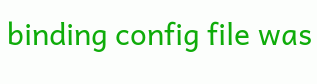binding config file was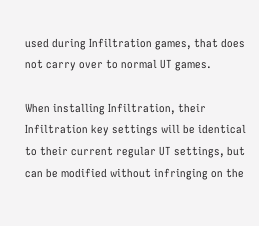used during Infiltration games, that does not carry over to normal UT games.

When installing Infiltration, their Infiltration key settings will be identical to their current regular UT settings, but can be modified without infringing on the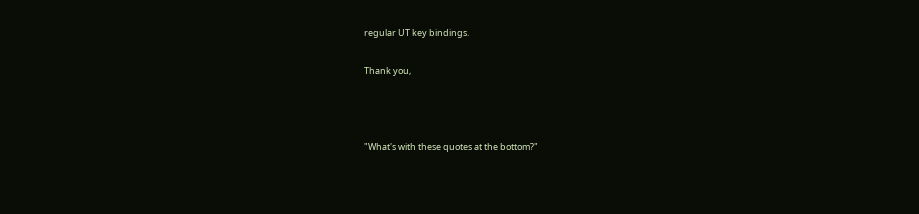regular UT key bindings.

Thank you,



"What's with these quotes at the bottom?"